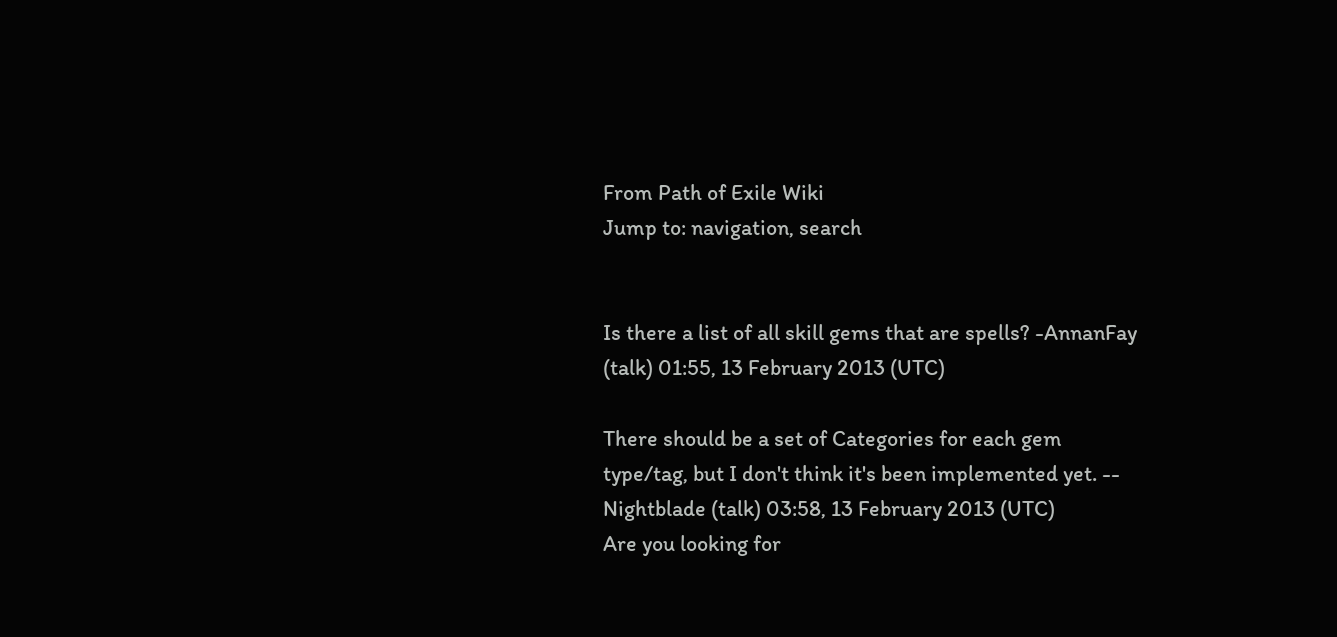From Path of Exile Wiki
Jump to: navigation, search


Is there a list of all skill gems that are spells? -AnnanFay (talk) 01:55, 13 February 2013 (UTC)

There should be a set of Categories for each gem type/tag, but I don't think it's been implemented yet. -- Nightblade (talk) 03:58, 13 February 2013 (UTC)
Are you looking for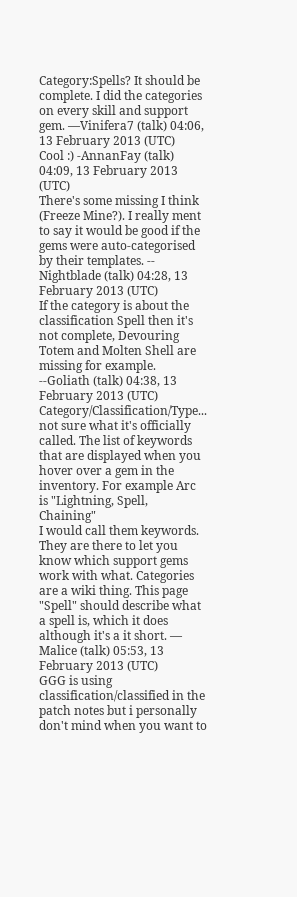Category:Spells? It should be complete. I did the categories on every skill and support gem. —Vinifera7 (talk) 04:06, 13 February 2013 (UTC)
Cool :) -AnnanFay (talk) 04:09, 13 February 2013 (UTC)
There's some missing I think (Freeze Mine?). I really ment to say it would be good if the gems were auto-categorised by their templates. -- Nightblade (talk) 04:28, 13 February 2013 (UTC)
If the category is about the classification Spell then it's not complete, Devouring Totem and Molten Shell are missing for example. --Goliath (talk) 04:38, 13 February 2013 (UTC)
Category/Classification/Type... not sure what it's officially called. The list of keywords that are displayed when you hover over a gem in the inventory. For example Arc is "Lightning, Spell, Chaining"
I would call them keywords. They are there to let you know which support gems work with what. Categories are a wiki thing. This page "Spell" should describe what a spell is, which it does although it's a it short. — Malice (talk) 05:53, 13 February 2013 (UTC)
GGG is using classification/classified in the patch notes but i personally don't mind when you want to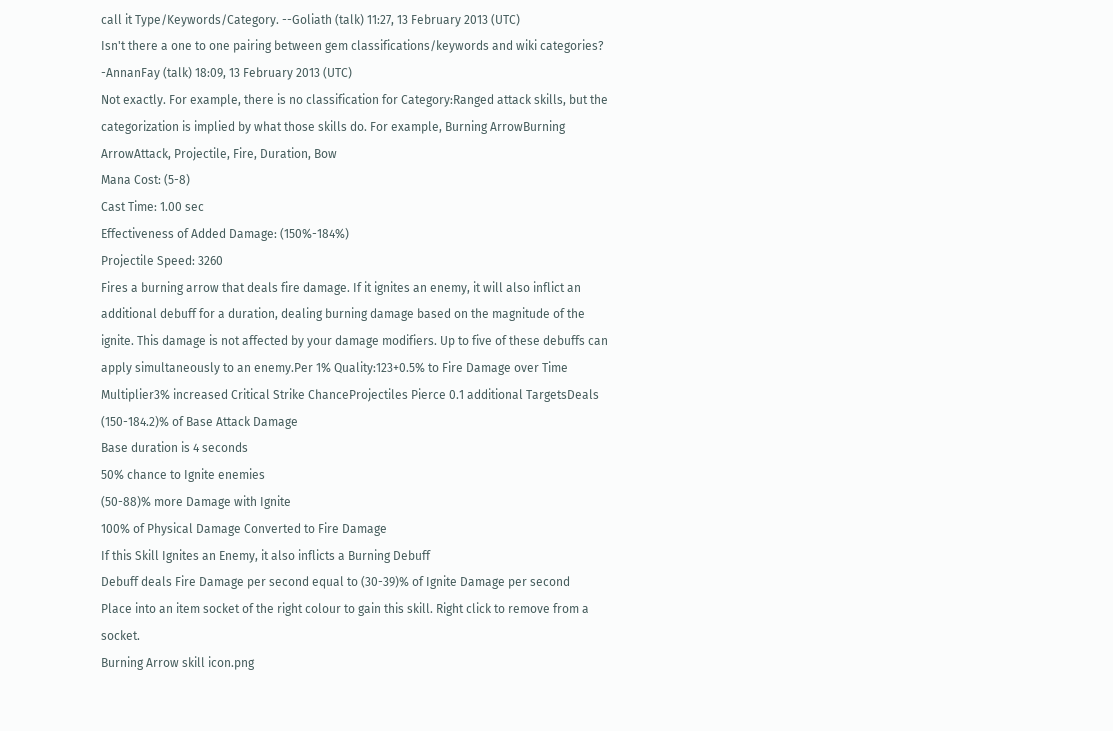call it Type/Keywords/Category. --Goliath (talk) 11:27, 13 February 2013 (UTC)
Isn't there a one to one pairing between gem classifications/keywords and wiki categories? -AnnanFay (talk) 18:09, 13 February 2013 (UTC)
Not exactly. For example, there is no classification for Category:Ranged attack skills, but the categorization is implied by what those skills do. For example, Burning ArrowBurning ArrowAttack, Projectile, Fire, Duration, Bow
Mana Cost: (5-8)
Cast Time: 1.00 sec
Effectiveness of Added Damage: (150%-184%)
Projectile Speed: 3260
Fires a burning arrow that deals fire damage. If it ignites an enemy, it will also inflict an additional debuff for a duration, dealing burning damage based on the magnitude of the ignite. This damage is not affected by your damage modifiers. Up to five of these debuffs can apply simultaneously to an enemy.Per 1% Quality:123+0.5% to Fire Damage over Time Multiplier3% increased Critical Strike ChanceProjectiles Pierce 0.1 additional TargetsDeals (150-184.2)% of Base Attack Damage
Base duration is 4 seconds
50% chance to Ignite enemies
(50-88)% more Damage with Ignite
100% of Physical Damage Converted to Fire Damage
If this Skill Ignites an Enemy, it also inflicts a Burning Debuff
Debuff deals Fire Damage per second equal to (30-39)% of Ignite Damage per second
Place into an item socket of the right colour to gain this skill. Right click to remove from a socket.
Burning Arrow skill icon.png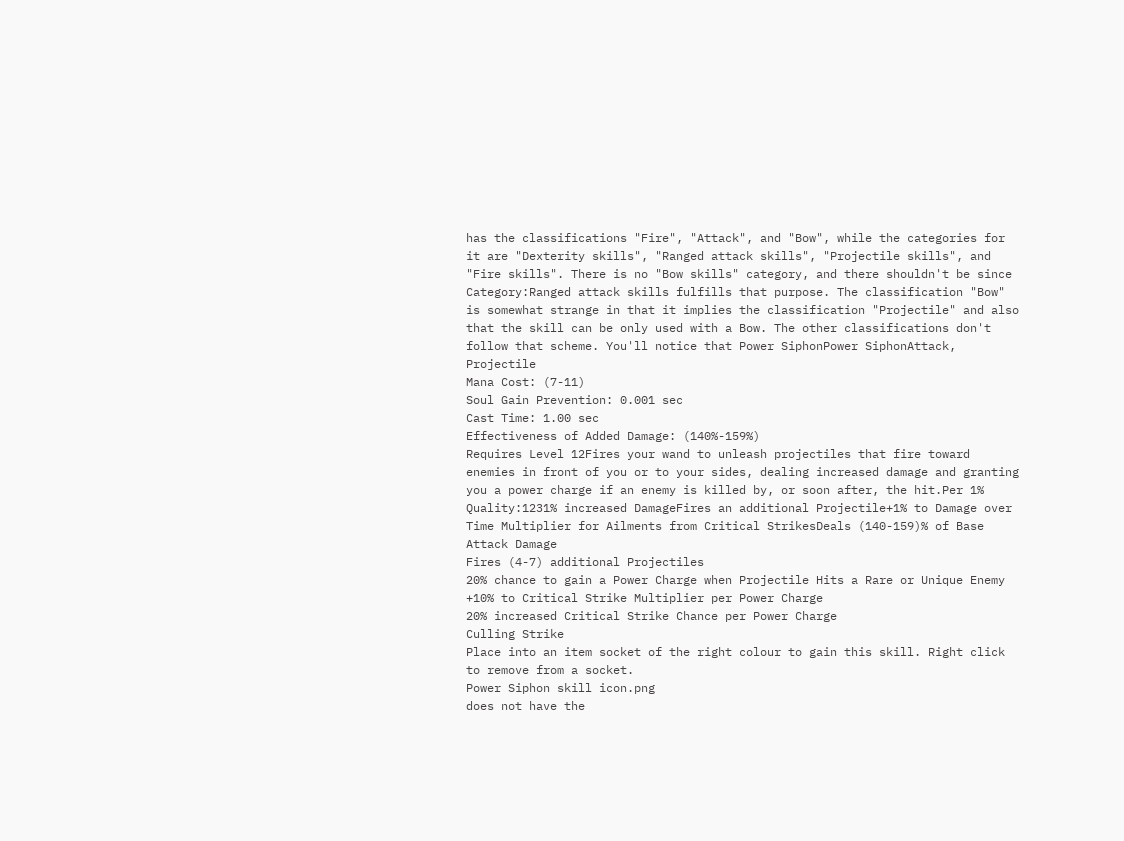has the classifications "Fire", "Attack", and "Bow", while the categories for it are "Dexterity skills", "Ranged attack skills", "Projectile skills", and "Fire skills". There is no "Bow skills" category, and there shouldn't be since Category:Ranged attack skills fulfills that purpose. The classification "Bow" is somewhat strange in that it implies the classification "Projectile" and also that the skill can be only used with a Bow. The other classifications don't follow that scheme. You'll notice that Power SiphonPower SiphonAttack, Projectile
Mana Cost: (7-11)
Soul Gain Prevention: 0.001 sec
Cast Time: 1.00 sec
Effectiveness of Added Damage: (140%-159%)
Requires Level 12Fires your wand to unleash projectiles that fire toward enemies in front of you or to your sides, dealing increased damage and granting you a power charge if an enemy is killed by, or soon after, the hit.Per 1% Quality:1231% increased DamageFires an additional Projectile+1% to Damage over Time Multiplier for Ailments from Critical StrikesDeals (140-159)% of Base Attack Damage
Fires (4-7) additional Projectiles
20% chance to gain a Power Charge when Projectile Hits a Rare or Unique Enemy
+10% to Critical Strike Multiplier per Power Charge
20% increased Critical Strike Chance per Power Charge
Culling Strike
Place into an item socket of the right colour to gain this skill. Right click to remove from a socket.
Power Siphon skill icon.png
does not have the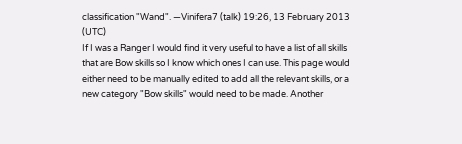classification "Wand". —Vinifera7 (talk) 19:26, 13 February 2013 (UTC)
If I was a Ranger I would find it very useful to have a list of all skills that are Bow skills so I know which ones I can use. This page would either need to be manually edited to add all the relevant skills, or a new category "Bow skills" would need to be made. Another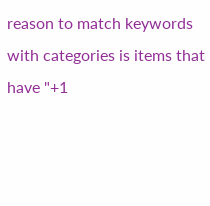reason to match keywords with categories is items that have "+1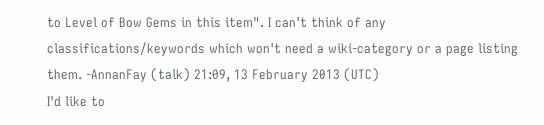to Level of Bow Gems in this item". I can't think of any classifications/keywords which won't need a wiki-category or a page listing them. -AnnanFay (talk) 21:09, 13 February 2013 (UTC)
I'd like to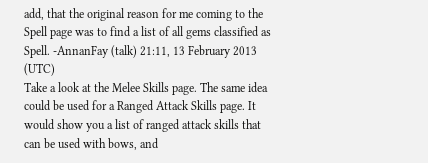add, that the original reason for me coming to the Spell page was to find a list of all gems classified as Spell. -AnnanFay (talk) 21:11, 13 February 2013 (UTC)
Take a look at the Melee Skills page. The same idea could be used for a Ranged Attack Skills page. It would show you a list of ranged attack skills that can be used with bows, and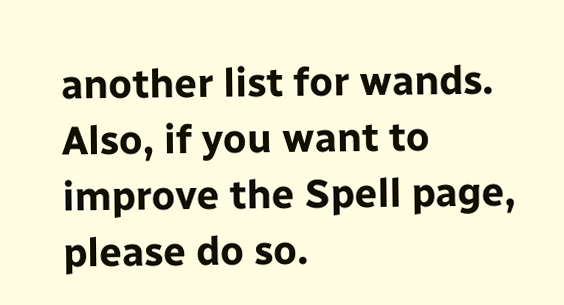another list for wands. Also, if you want to improve the Spell page, please do so.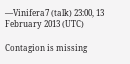—Vinifera7 (talk) 23:00, 13 February 2013 (UTC)

Contagion is missing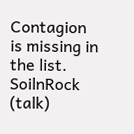Contagion is missing in the list. SoilnRock (talk)